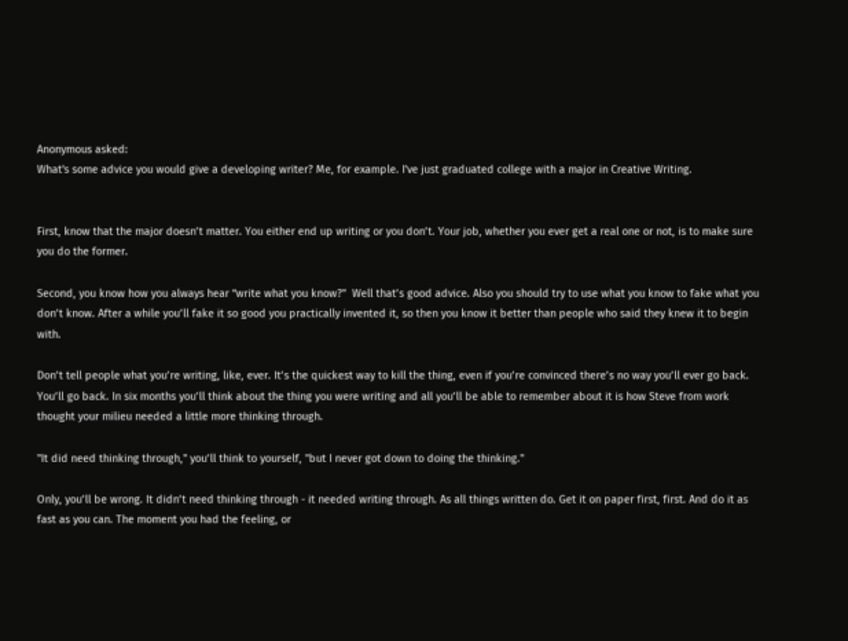Anonymous asked:
What's some advice you would give a developing writer? Me, for example. I've just graduated college with a major in Creative Writing.


First, know that the major doesn’t matter. You either end up writing or you don’t. Your job, whether you ever get a real one or not, is to make sure you do the former.

Second, you know how you always hear “write what you know?”  Well that’s good advice. Also you should try to use what you know to fake what you don’t know. After a while you’ll fake it so good you practically invented it, so then you know it better than people who said they knew it to begin with.

Don’t tell people what you’re writing, like, ever. It’s the quickest way to kill the thing, even if you’re convinced there’s no way you’ll ever go back. You’ll go back. In six months you’ll think about the thing you were writing and all you’ll be able to remember about it is how Steve from work thought your milieu needed a little more thinking through.

"It did need thinking through," you’ll think to yourself, "but I never got down to doing the thinking."

Only, you’ll be wrong. It didn’t need thinking through - it needed writing through. As all things written do. Get it on paper first, first. And do it as fast as you can. The moment you had the feeling, or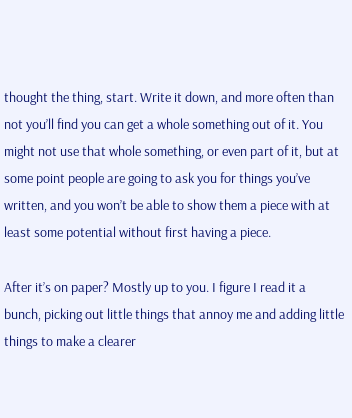thought the thing, start. Write it down, and more often than not you’ll find you can get a whole something out of it. You might not use that whole something, or even part of it, but at some point people are going to ask you for things you’ve written, and you won’t be able to show them a piece with at least some potential without first having a piece.

After it’s on paper? Mostly up to you. I figure I read it a bunch, picking out little things that annoy me and adding little things to make a clearer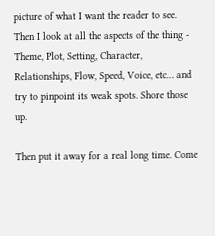picture of what I want the reader to see. Then I look at all the aspects of the thing - Theme, Plot, Setting, Character, Relationships, Flow, Speed, Voice, etc… and try to pinpoint its weak spots. Shore those up.

Then put it away for a real long time. Come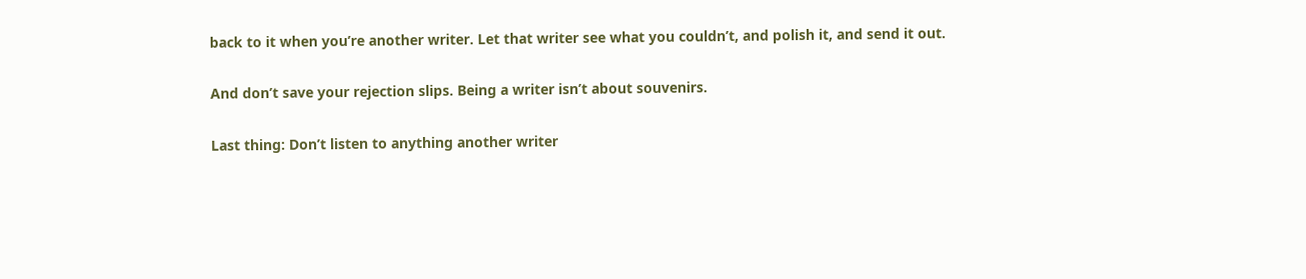back to it when you’re another writer. Let that writer see what you couldn’t, and polish it, and send it out.

And don’t save your rejection slips. Being a writer isn’t about souvenirs.

Last thing: Don’t listen to anything another writer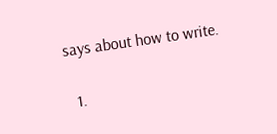says about how to write.

  1.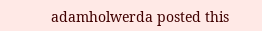adamholwerda posted this